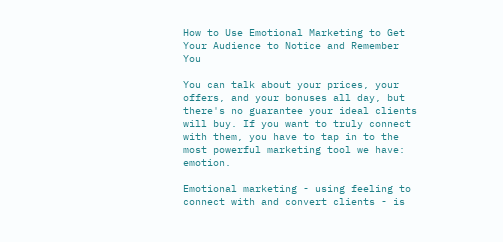How to Use Emotional Marketing to Get Your Audience to Notice and Remember You

You can talk about your prices, your offers, and your bonuses all day, but there's no guarantee your ideal clients will buy. If you want to truly connect with them, you have to tap in to the most powerful marketing tool we have: emotion.

Emotional marketing - using feeling to connect with and convert clients - is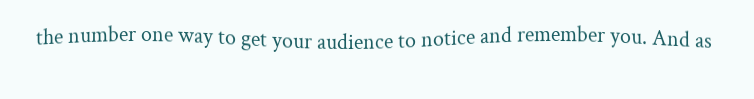the number one way to get your audience to notice and remember you. And as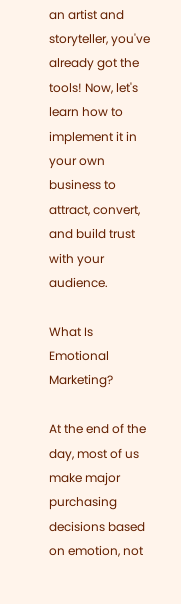an artist and storyteller, you've already got the tools! Now, let's learn how to implement it in your own business to attract, convert, and build trust with your audience.

What Is Emotional Marketing?

At the end of the day, most of us make major purchasing decisions based on emotion, not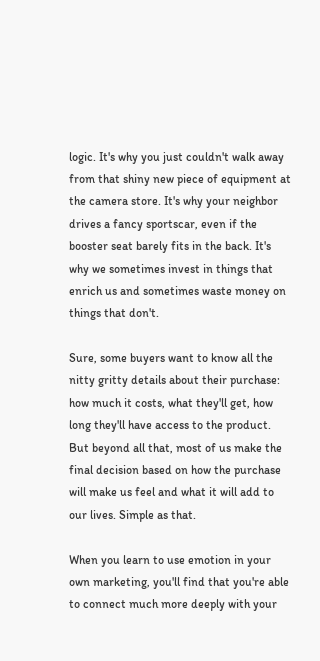logic. It's why you just couldn't walk away from that shiny new piece of equipment at the camera store. It's why your neighbor drives a fancy sportscar, even if the booster seat barely fits in the back. It's why we sometimes invest in things that enrich us and sometimes waste money on things that don't.

Sure, some buyers want to know all the nitty gritty details about their purchase: how much it costs, what they'll get, how long they'll have access to the product. But beyond all that, most of us make the final decision based on how the purchase will make us feel and what it will add to our lives. Simple as that.

When you learn to use emotion in your own marketing, you'll find that you're able to connect much more deeply with your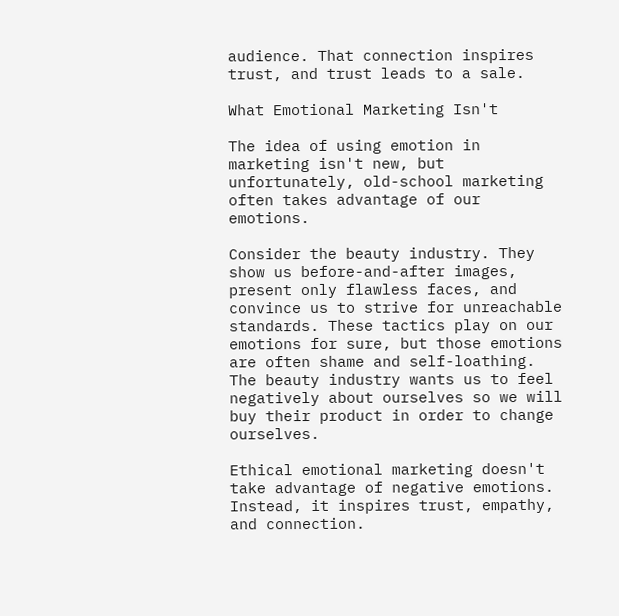audience. That connection inspires trust, and trust leads to a sale.

What Emotional Marketing Isn't

The idea of using emotion in marketing isn't new, but unfortunately, old-school marketing often takes advantage of our emotions.

Consider the beauty industry. They show us before-and-after images, present only flawless faces, and convince us to strive for unreachable standards. These tactics play on our emotions for sure, but those emotions are often shame and self-loathing. The beauty industry wants us to feel negatively about ourselves so we will buy their product in order to change ourselves.

Ethical emotional marketing doesn't take advantage of negative emotions. Instead, it inspires trust, empathy, and connection.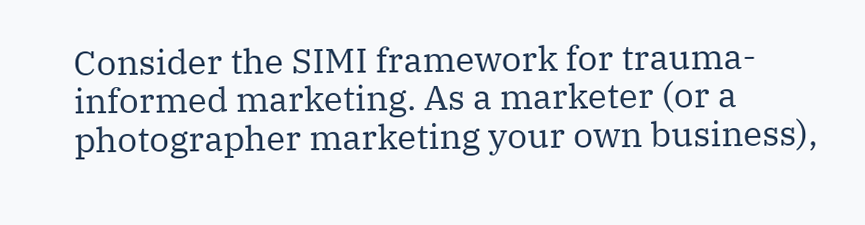Consider the SIMI framework for trauma-informed marketing. As a marketer (or a photographer marketing your own business),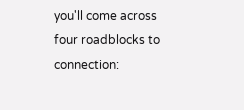you'll come across four roadblocks to connection: